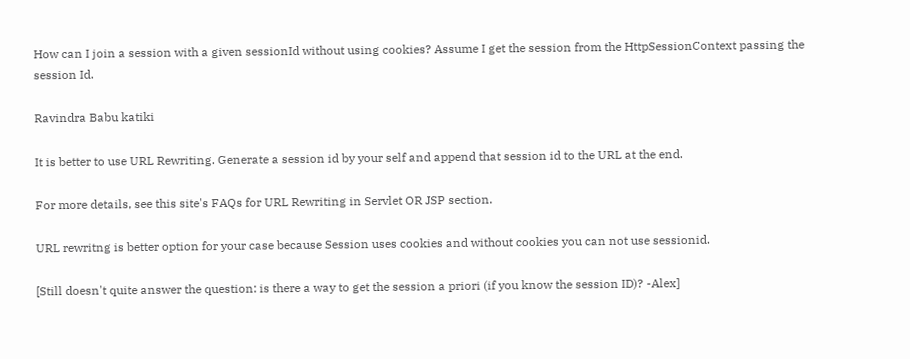How can I join a session with a given sessionId without using cookies? Assume I get the session from the HttpSessionContext passing the session Id.

Ravindra Babu katiki

It is better to use URL Rewriting. Generate a session id by your self and append that session id to the URL at the end.

For more details, see this site's FAQs for URL Rewriting in Servlet OR JSP section.

URL rewritng is better option for your case because Session uses cookies and without cookies you can not use sessionid.

[Still doesn't quite answer the question: is there a way to get the session a priori (if you know the session ID)? -Alex]